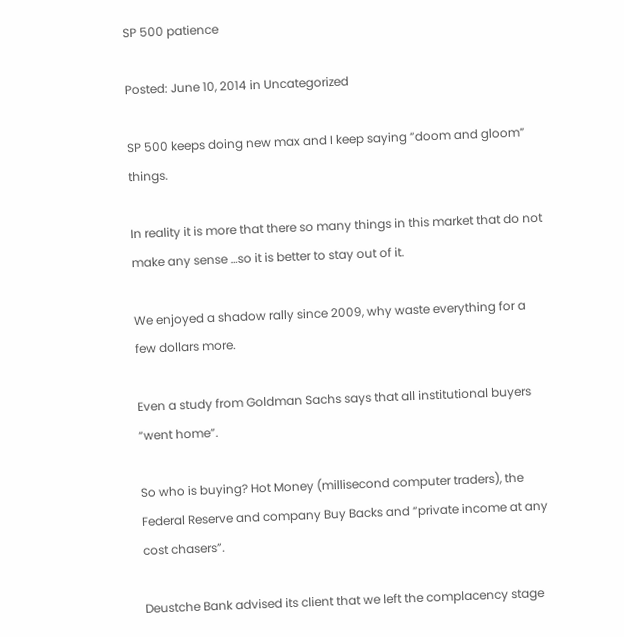SP 500 patience

Posted: June 10, 2014 in Uncategorized

SP 500 keeps doing new max and I keep saying “doom and gloom” things.

In reality it is more that there so many things in this market that do not make any sense …so it is better to stay out of it.

We enjoyed a shadow rally since 2009, why waste everything for a few dollars more.

Even a study from Goldman Sachs says that all institutional buyers “went home”.

So who is buying? Hot Money (millisecond computer traders), the Federal Reserve and company Buy Backs and “private income at any cost chasers”.

Deustche Bank advised its client that we left the complacency stage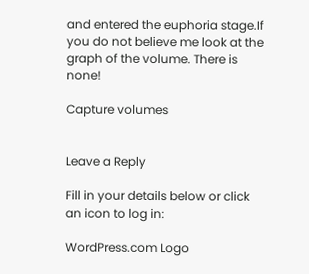and entered the euphoria stage.If you do not believe me look at the graph of the volume. There is none!

Capture volumes


Leave a Reply

Fill in your details below or click an icon to log in:

WordPress.com Logo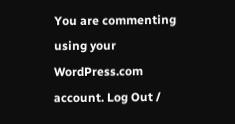You are commenting using your WordPress.com account. Log Out /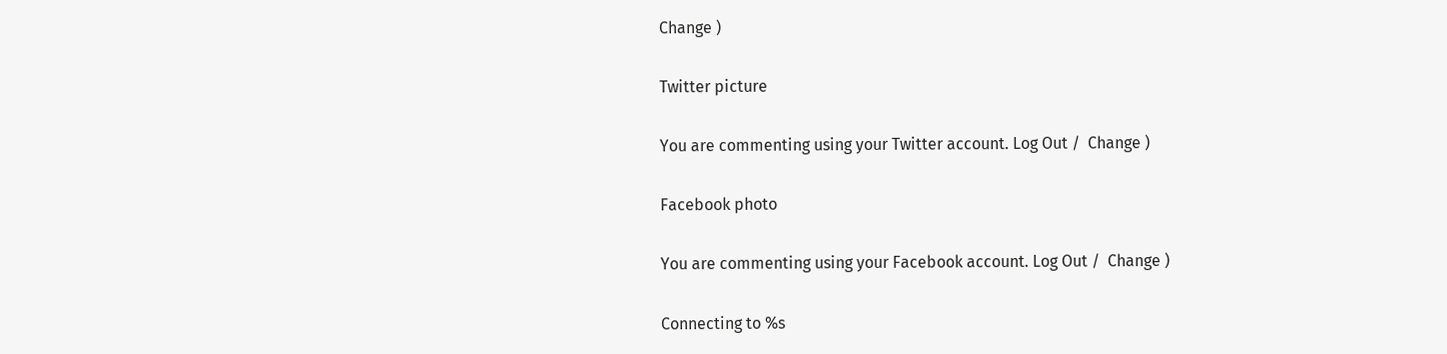Change )

Twitter picture

You are commenting using your Twitter account. Log Out /  Change )

Facebook photo

You are commenting using your Facebook account. Log Out /  Change )

Connecting to %s